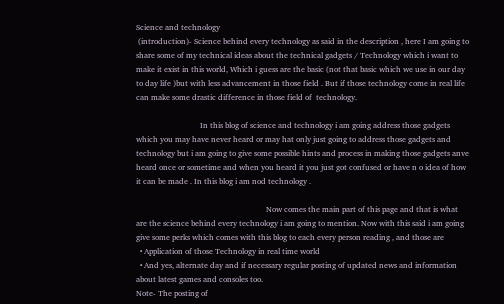Science and technology
 (introduction)- Science behind every technology as said in the description , here I am going to share some of my technical ideas about the technical gadgets / Technology which i want to make it exist in this world, Which i guess are the basic (not that basic which we use in our day to day life )but with less advancement in those field . But if those technology come in real life can make some drastic difference in those field of  technology.

                                In this blog of science and technology i am going address those gadgets which you may have never heard or may hat only just going to address those gadgets and technology but i am going to give some possible hints and process in making those gadgets anve heard once or sometime and when you heard it you just got confused or have n o idea of how it can be made . In this blog i am nod technology .

                                                                 Now comes the main part of this page and that is what are the science behind every technology i am going to mention. Now with this said i am going give some perks which comes with this blog to each every person reading , and those are
  • Application of those Technology in real time world
  • And yes, alternate day and if necessary regular posting of updated news and information about latest games and consoles too.
Note- The posting of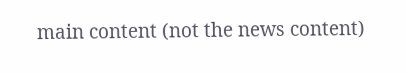main content (not the news content)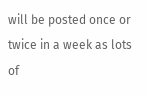will be posted once or twice in a week as lots of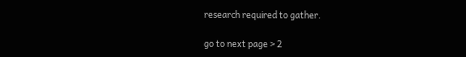research required to gather.

go to next page > 2